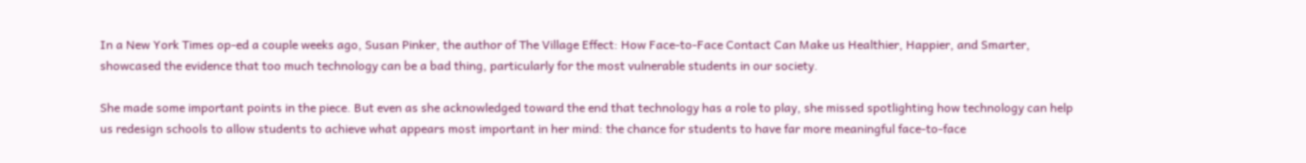In a New York Times op-ed a couple weeks ago, Susan Pinker, the author of The Village Effect: How Face-to-Face Contact Can Make us Healthier, Happier, and Smarter, showcased the evidence that too much technology can be a bad thing, particularly for the most vulnerable students in our society.

She made some important points in the piece. But even as she acknowledged toward the end that technology has a role to play, she missed spotlighting how technology can help us redesign schools to allow students to achieve what appears most important in her mind: the chance for students to have far more meaningful face-to-face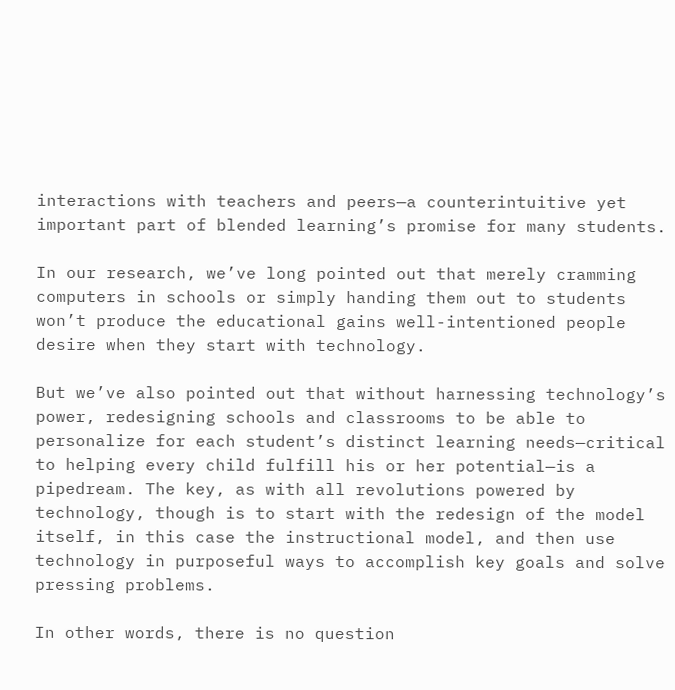interactions with teachers and peers—a counterintuitive yet important part of blended learning’s promise for many students.

In our research, we’ve long pointed out that merely cramming computers in schools or simply handing them out to students won’t produce the educational gains well-intentioned people desire when they start with technology.

But we’ve also pointed out that without harnessing technology’s power, redesigning schools and classrooms to be able to personalize for each student’s distinct learning needs—critical to helping every child fulfill his or her potential—is a pipedream. The key, as with all revolutions powered by technology, though is to start with the redesign of the model itself, in this case the instructional model, and then use technology in purposeful ways to accomplish key goals and solve pressing problems.

In other words, there is no question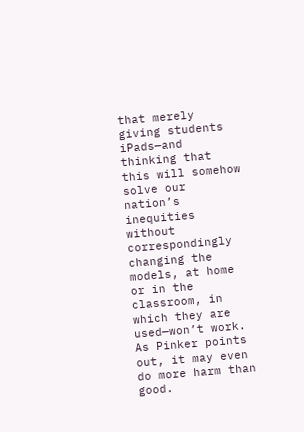that merely giving students iPads—and thinking that this will somehow solve our nation’s inequities without correspondingly changing the models, at home or in the classroom, in which they are used—won’t work. As Pinker points out, it may even do more harm than good.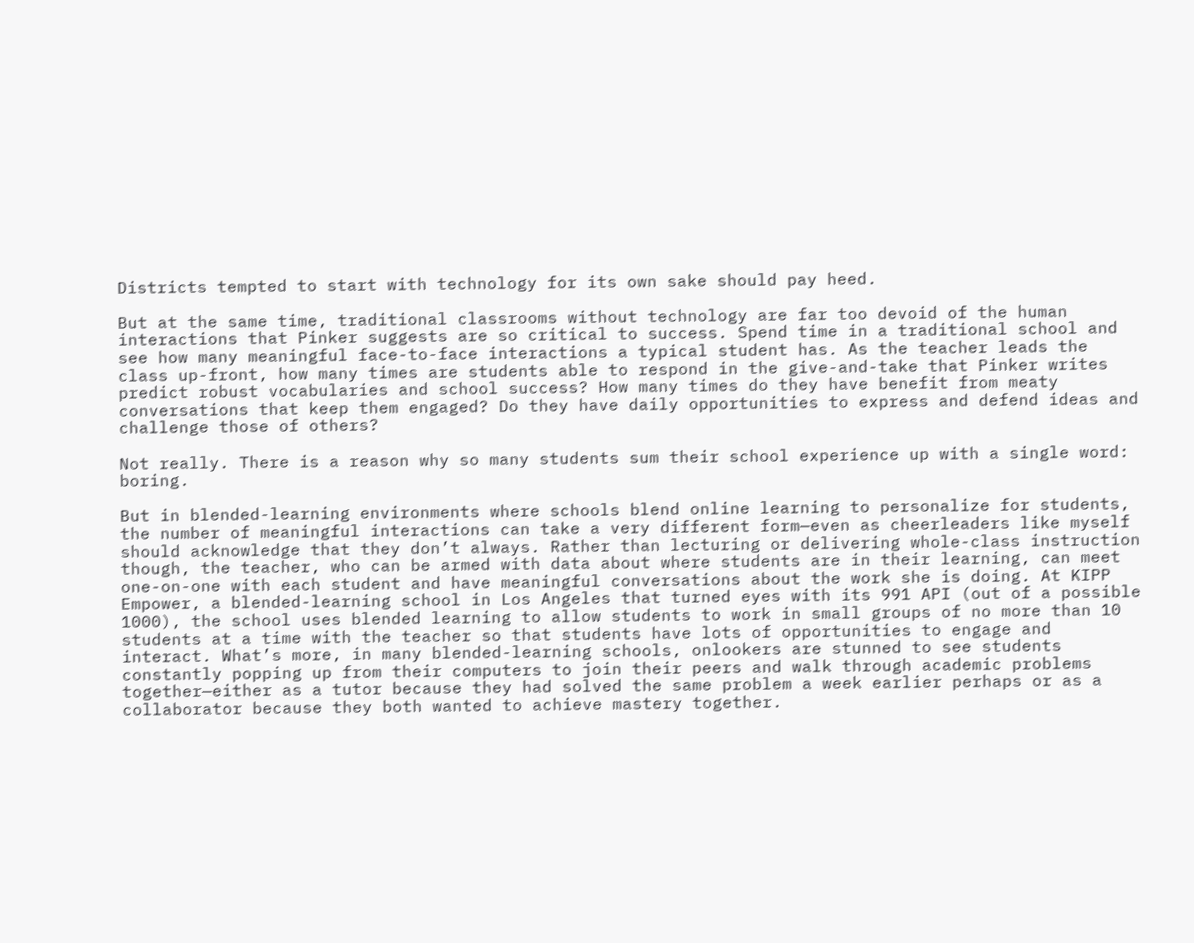Districts tempted to start with technology for its own sake should pay heed.

But at the same time, traditional classrooms without technology are far too devoid of the human interactions that Pinker suggests are so critical to success. Spend time in a traditional school and see how many meaningful face-to-face interactions a typical student has. As the teacher leads the class up-front, how many times are students able to respond in the give-and-take that Pinker writes predict robust vocabularies and school success? How many times do they have benefit from meaty conversations that keep them engaged? Do they have daily opportunities to express and defend ideas and challenge those of others?

Not really. There is a reason why so many students sum their school experience up with a single word: boring.

But in blended-learning environments where schools blend online learning to personalize for students, the number of meaningful interactions can take a very different form—even as cheerleaders like myself should acknowledge that they don’t always. Rather than lecturing or delivering whole-class instruction though, the teacher, who can be armed with data about where students are in their learning, can meet one-on-one with each student and have meaningful conversations about the work she is doing. At KIPP Empower, a blended-learning school in Los Angeles that turned eyes with its 991 API (out of a possible 1000), the school uses blended learning to allow students to work in small groups of no more than 10 students at a time with the teacher so that students have lots of opportunities to engage and interact. What’s more, in many blended-learning schools, onlookers are stunned to see students constantly popping up from their computers to join their peers and walk through academic problems together—either as a tutor because they had solved the same problem a week earlier perhaps or as a collaborator because they both wanted to achieve mastery together.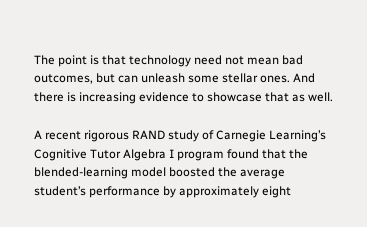The point is that technology need not mean bad outcomes, but can unleash some stellar ones. And there is increasing evidence to showcase that as well.

A recent rigorous RAND study of Carnegie Learning’s Cognitive Tutor Algebra I program found that the blended-learning model boosted the average student’s performance by approximately eight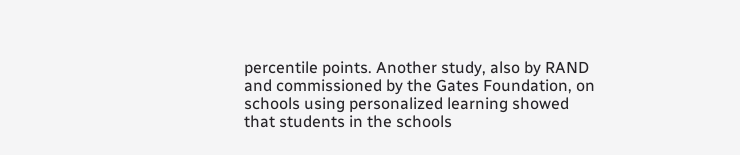percentile points. Another study, also by RAND and commissioned by the Gates Foundation, on schools using personalized learning showed that students in the schools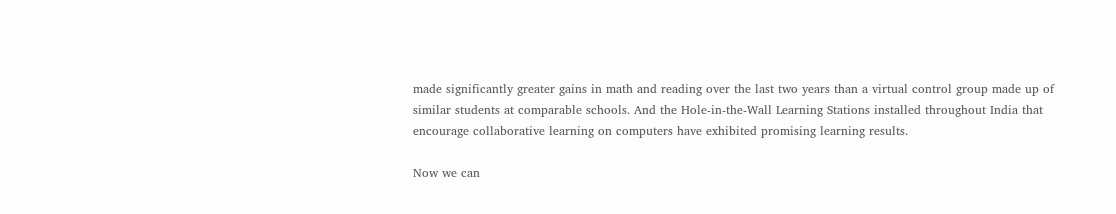made significantly greater gains in math and reading over the last two years than a virtual control group made up of similar students at comparable schools. And the Hole-in-the-Wall Learning Stations installed throughout India that encourage collaborative learning on computers have exhibited promising learning results.

Now we can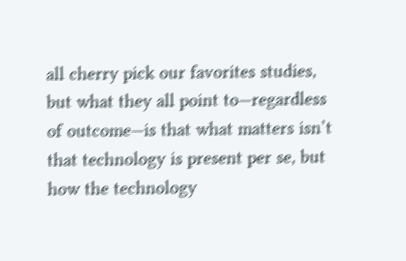all cherry pick our favorites studies, but what they all point to—regardless of outcome—is that what matters isn’t that technology is present per se, but how the technology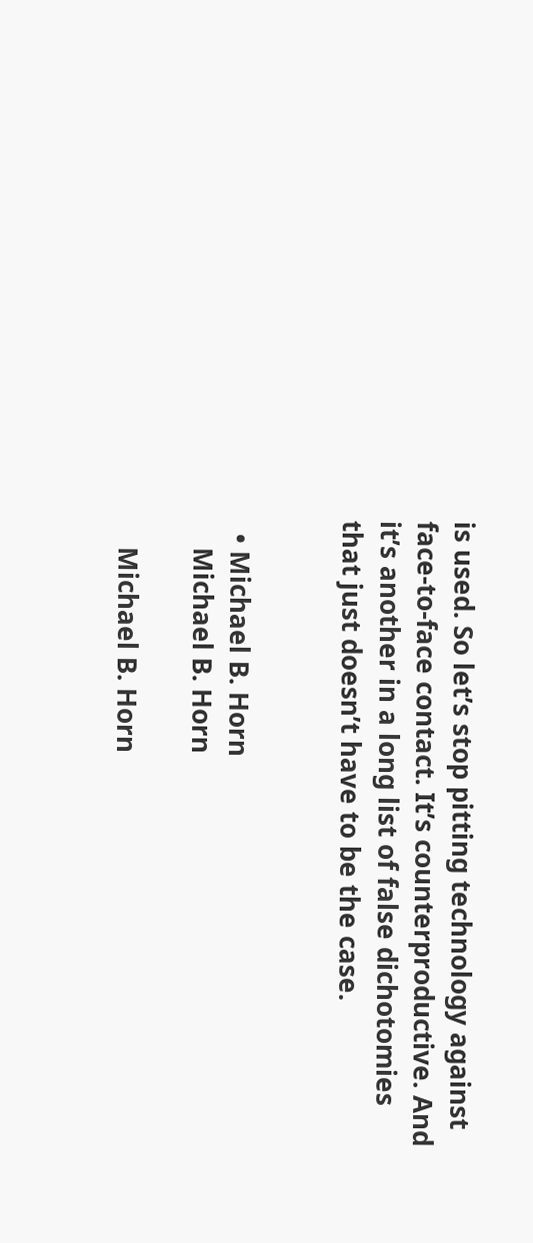is used. So let’s stop pitting technology against face-to-face contact. It’s counterproductive. And it’s another in a long list of false dichotomies that just doesn’t have to be the case.


  • Michael B. Horn
    Michael B. Horn

    Michael B. Horn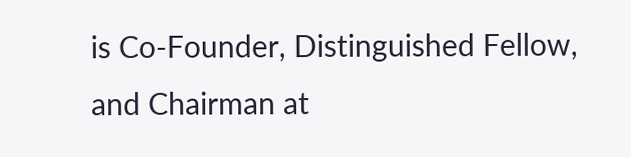is Co-Founder, Distinguished Fellow, and Chairman at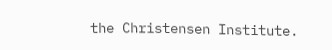the Christensen Institute.